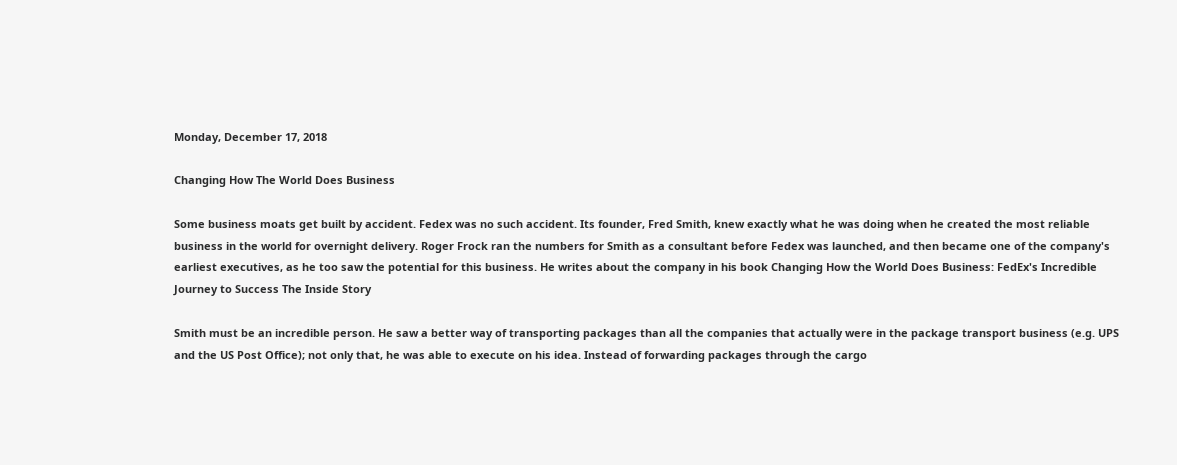Monday, December 17, 2018

Changing How The World Does Business

Some business moats get built by accident. Fedex was no such accident. Its founder, Fred Smith, knew exactly what he was doing when he created the most reliable business in the world for overnight delivery. Roger Frock ran the numbers for Smith as a consultant before Fedex was launched, and then became one of the company's earliest executives, as he too saw the potential for this business. He writes about the company in his book Changing How the World Does Business: FedEx's Incredible Journey to Success The Inside Story

Smith must be an incredible person. He saw a better way of transporting packages than all the companies that actually were in the package transport business (e.g. UPS and the US Post Office); not only that, he was able to execute on his idea. Instead of forwarding packages through the cargo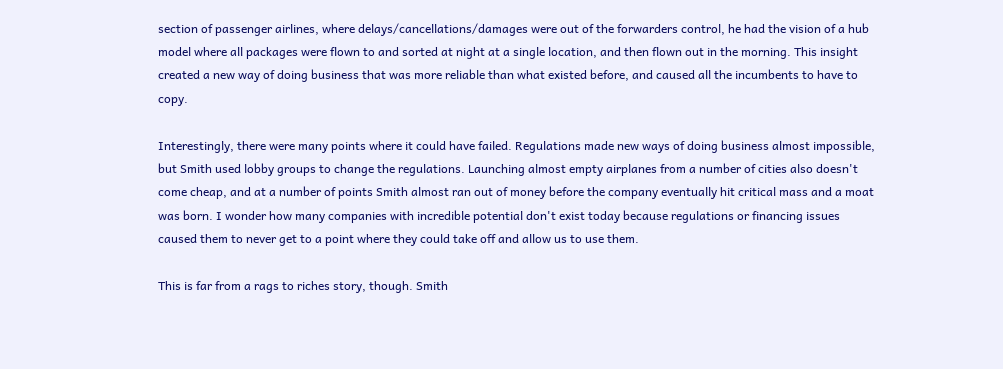section of passenger airlines, where delays/cancellations/damages were out of the forwarders control, he had the vision of a hub model where all packages were flown to and sorted at night at a single location, and then flown out in the morning. This insight created a new way of doing business that was more reliable than what existed before, and caused all the incumbents to have to copy.

Interestingly, there were many points where it could have failed. Regulations made new ways of doing business almost impossible, but Smith used lobby groups to change the regulations. Launching almost empty airplanes from a number of cities also doesn't come cheap, and at a number of points Smith almost ran out of money before the company eventually hit critical mass and a moat was born. I wonder how many companies with incredible potential don't exist today because regulations or financing issues caused them to never get to a point where they could take off and allow us to use them.

This is far from a rags to riches story, though. Smith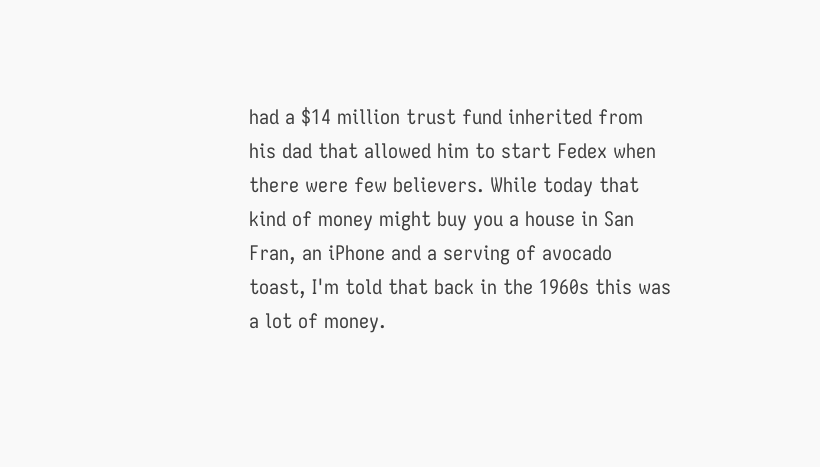had a $14 million trust fund inherited from his dad that allowed him to start Fedex when there were few believers. While today that kind of money might buy you a house in San Fran, an iPhone and a serving of avocado toast, I'm told that back in the 1960s this was a lot of money.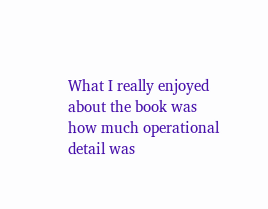What I really enjoyed about the book was how much operational detail was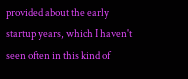provided about the early startup years, which I haven't seen often in this kind of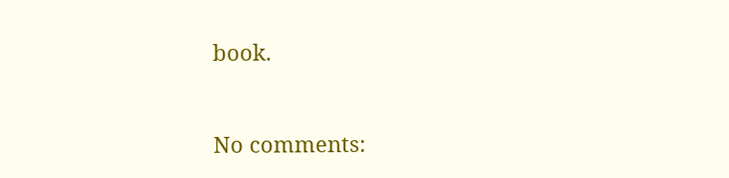book.


No comments: